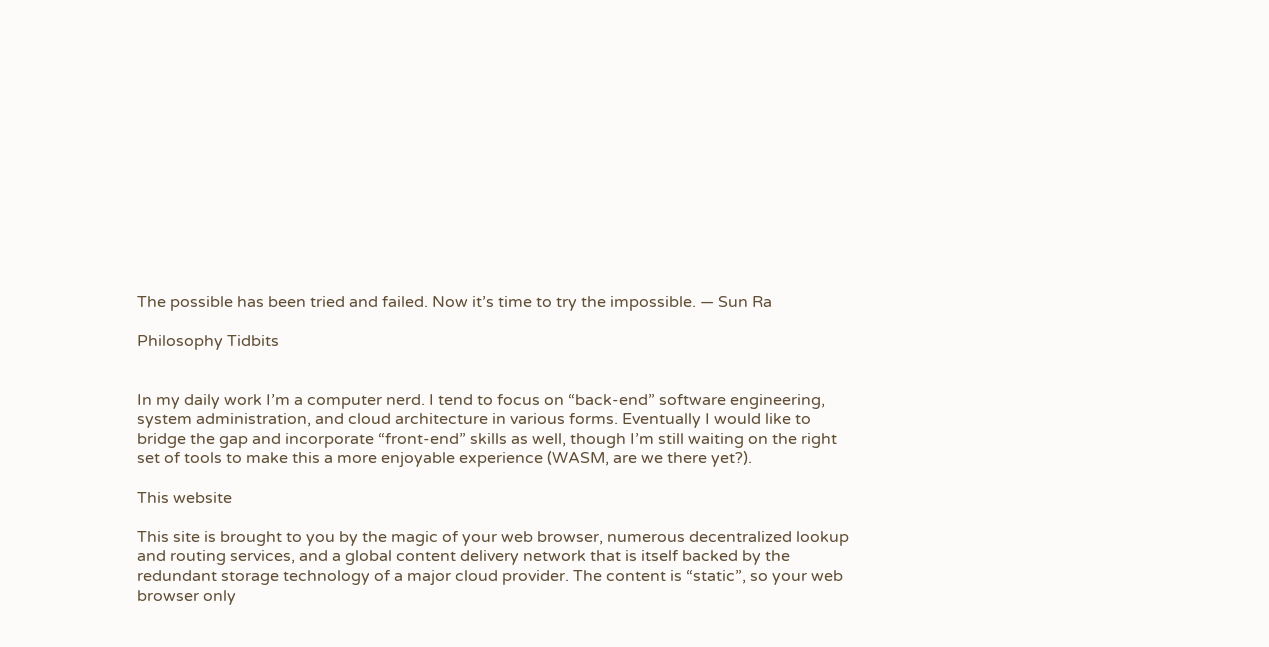The possible has been tried and failed. Now it’s time to try the impossible. ― Sun Ra

Philosophy Tidbits


In my daily work I’m a computer nerd. I tend to focus on “back-end” software engineering, system administration, and cloud architecture in various forms. Eventually I would like to bridge the gap and incorporate “front-end” skills as well, though I’m still waiting on the right set of tools to make this a more enjoyable experience (WASM, are we there yet?).

This website

This site is brought to you by the magic of your web browser, numerous decentralized lookup and routing services, and a global content delivery network that is itself backed by the redundant storage technology of a major cloud provider. The content is “static”, so your web browser only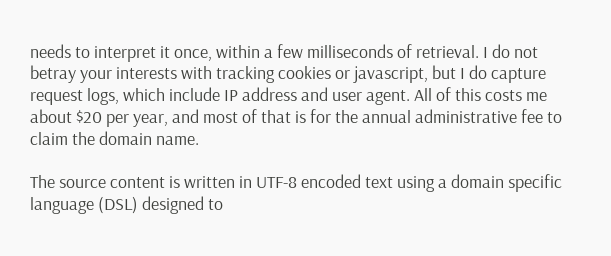needs to interpret it once, within a few milliseconds of retrieval. I do not betray your interests with tracking cookies or javascript, but I do capture request logs, which include IP address and user agent. All of this costs me about $20 per year, and most of that is for the annual administrative fee to claim the domain name.

The source content is written in UTF-8 encoded text using a domain specific language (DSL) designed to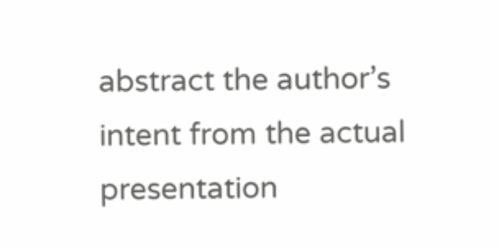abstract the author’s intent from the actual presentation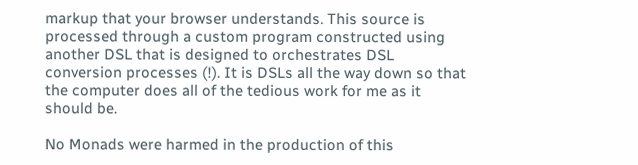markup that your browser understands. This source is processed through a custom program constructed using another DSL that is designed to orchestrates DSL conversion processes (!). It is DSLs all the way down so that the computer does all of the tedious work for me as it should be.

No Monads were harmed in the production of this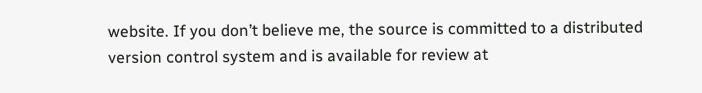website. If you don’t believe me, the source is committed to a distributed version control system and is available for review at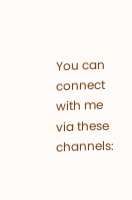You can connect with me via these channels: